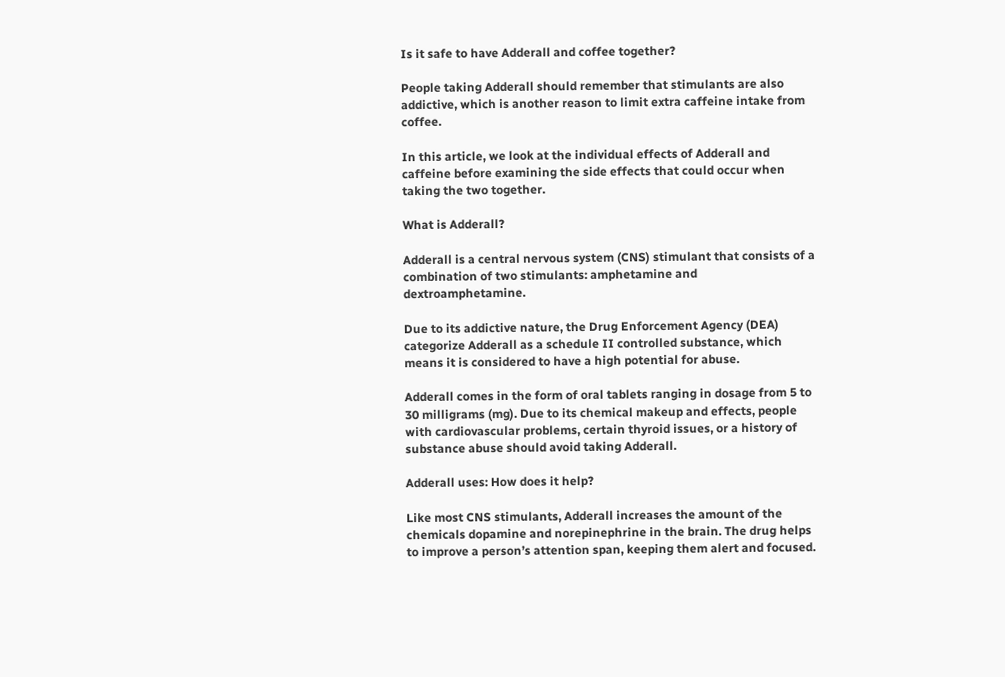Is it safe to have Adderall and coffee together?

People taking Adderall should remember that stimulants are also addictive, which is another reason to limit extra caffeine intake from coffee.

In this article, we look at the individual effects of Adderall and caffeine before examining the side effects that could occur when taking the two together.

What is Adderall?

Adderall is a central nervous system (CNS) stimulant that consists of a combination of two stimulants: amphetamine and dextroamphetamine.

Due to its addictive nature, the Drug Enforcement Agency (DEA) categorize Adderall as a schedule II controlled substance, which means it is considered to have a high potential for abuse.

Adderall comes in the form of oral tablets ranging in dosage from 5 to 30 milligrams (mg). Due to its chemical makeup and effects, people with cardiovascular problems, certain thyroid issues, or a history of substance abuse should avoid taking Adderall.

Adderall uses: How does it help?

Like most CNS stimulants, Adderall increases the amount of the chemicals dopamine and norepinephrine in the brain. The drug helps to improve a person’s attention span, keeping them alert and focused.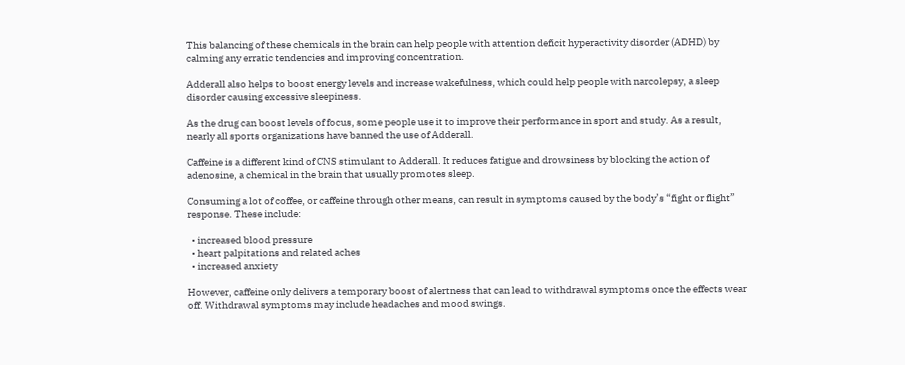This balancing of these chemicals in the brain can help people with attention deficit hyperactivity disorder (ADHD) by calming any erratic tendencies and improving concentration.

Adderall also helps to boost energy levels and increase wakefulness, which could help people with narcolepsy, a sleep disorder causing excessive sleepiness.

As the drug can boost levels of focus, some people use it to improve their performance in sport and study. As a result, nearly all sports organizations have banned the use of Adderall.

Caffeine is a different kind of CNS stimulant to Adderall. It reduces fatigue and drowsiness by blocking the action of adenosine, a chemical in the brain that usually promotes sleep.

Consuming a lot of coffee, or caffeine through other means, can result in symptoms caused by the body’s “fight or flight” response. These include:

  • increased blood pressure
  • heart palpitations and related aches
  • increased anxiety

However, caffeine only delivers a temporary boost of alertness that can lead to withdrawal symptoms once the effects wear off. Withdrawal symptoms may include headaches and mood swings.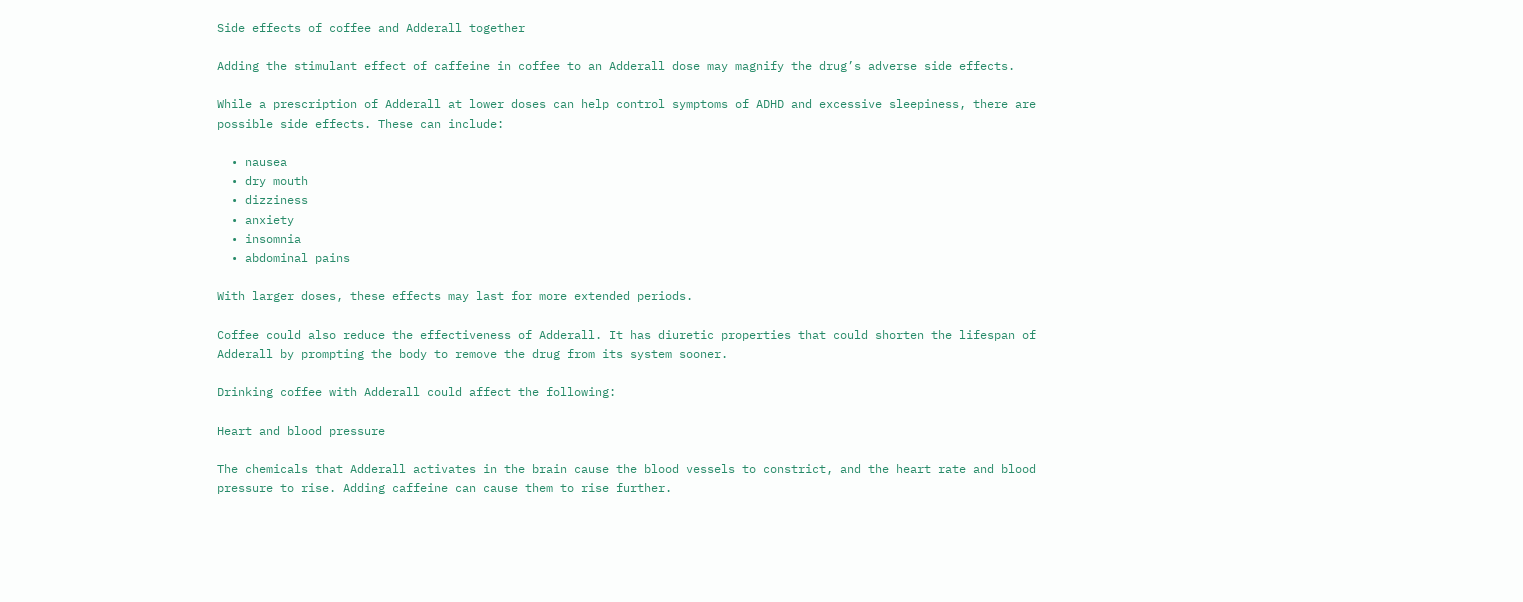Side effects of coffee and Adderall together

Adding the stimulant effect of caffeine in coffee to an Adderall dose may magnify the drug’s adverse side effects.

While a prescription of Adderall at lower doses can help control symptoms of ADHD and excessive sleepiness, there are possible side effects. These can include:

  • nausea
  • dry mouth
  • dizziness
  • anxiety
  • insomnia
  • abdominal pains

With larger doses, these effects may last for more extended periods.

Coffee could also reduce the effectiveness of Adderall. It has diuretic properties that could shorten the lifespan of Adderall by prompting the body to remove the drug from its system sooner.

Drinking coffee with Adderall could affect the following:

Heart and blood pressure

The chemicals that Adderall activates in the brain cause the blood vessels to constrict, and the heart rate and blood pressure to rise. Adding caffeine can cause them to rise further.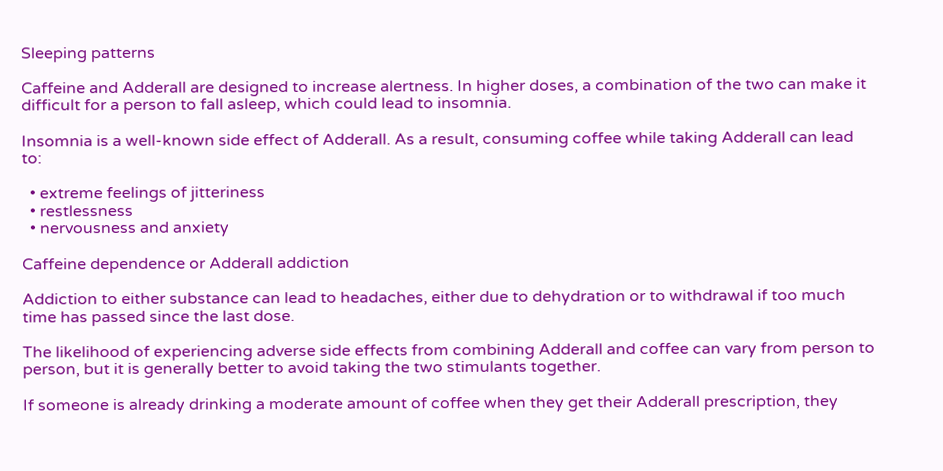Sleeping patterns

Caffeine and Adderall are designed to increase alertness. In higher doses, a combination of the two can make it difficult for a person to fall asleep, which could lead to insomnia.

Insomnia is a well-known side effect of Adderall. As a result, consuming coffee while taking Adderall can lead to:

  • extreme feelings of jitteriness
  • restlessness
  • nervousness and anxiety

Caffeine dependence or Adderall addiction

Addiction to either substance can lead to headaches, either due to dehydration or to withdrawal if too much time has passed since the last dose.

The likelihood of experiencing adverse side effects from combining Adderall and coffee can vary from person to person, but it is generally better to avoid taking the two stimulants together.

If someone is already drinking a moderate amount of coffee when they get their Adderall prescription, they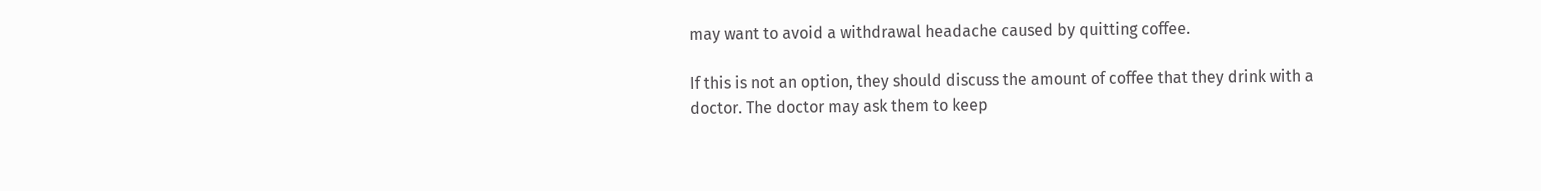may want to avoid a withdrawal headache caused by quitting coffee.

If this is not an option, they should discuss the amount of coffee that they drink with a doctor. The doctor may ask them to keep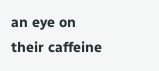an eye on their caffeine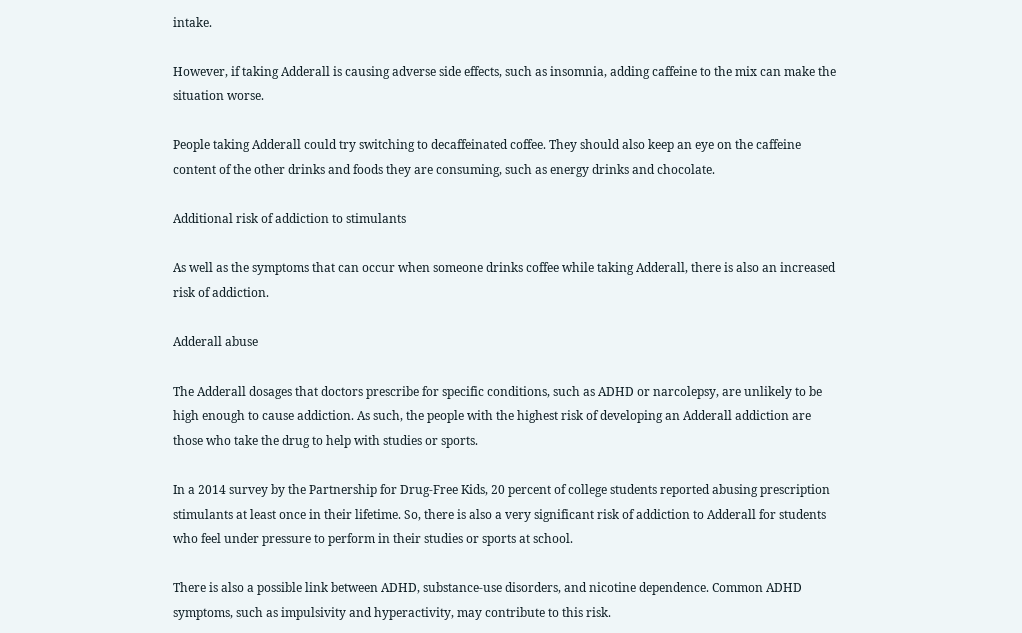intake.

However, if taking Adderall is causing adverse side effects, such as insomnia, adding caffeine to the mix can make the situation worse.

People taking Adderall could try switching to decaffeinated coffee. They should also keep an eye on the caffeine content of the other drinks and foods they are consuming, such as energy drinks and chocolate.

Additional risk of addiction to stimulants

As well as the symptoms that can occur when someone drinks coffee while taking Adderall, there is also an increased risk of addiction.

Adderall abuse

The Adderall dosages that doctors prescribe for specific conditions, such as ADHD or narcolepsy, are unlikely to be high enough to cause addiction. As such, the people with the highest risk of developing an Adderall addiction are those who take the drug to help with studies or sports.

In a 2014 survey by the Partnership for Drug-Free Kids, 20 percent of college students reported abusing prescription stimulants at least once in their lifetime. So, there is also a very significant risk of addiction to Adderall for students who feel under pressure to perform in their studies or sports at school.

There is also a possible link between ADHD, substance-use disorders, and nicotine dependence. Common ADHD symptoms, such as impulsivity and hyperactivity, may contribute to this risk.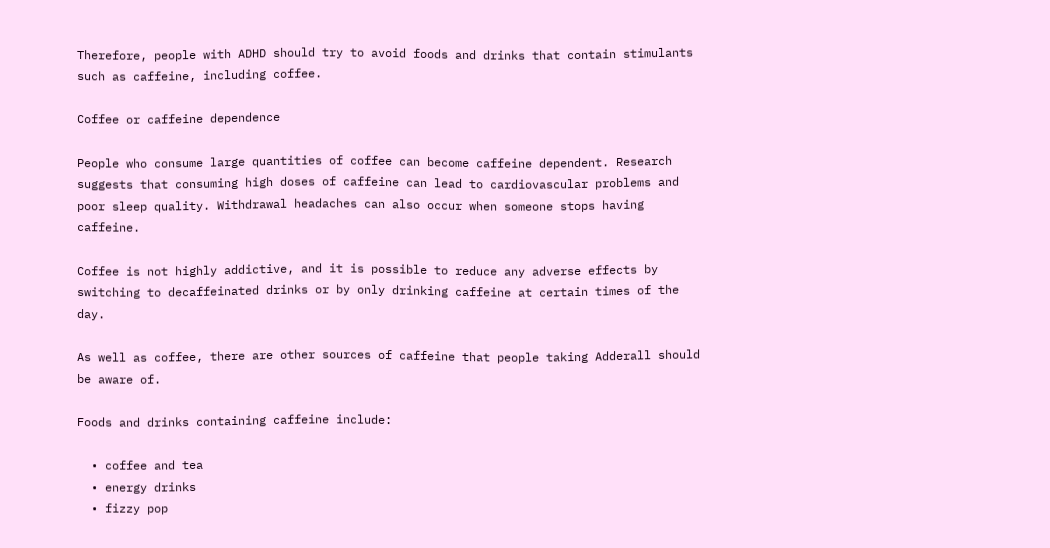Therefore, people with ADHD should try to avoid foods and drinks that contain stimulants such as caffeine, including coffee.

Coffee or caffeine dependence

People who consume large quantities of coffee can become caffeine dependent. Research suggests that consuming high doses of caffeine can lead to cardiovascular problems and poor sleep quality. Withdrawal headaches can also occur when someone stops having caffeine.

Coffee is not highly addictive, and it is possible to reduce any adverse effects by switching to decaffeinated drinks or by only drinking caffeine at certain times of the day.

As well as coffee, there are other sources of caffeine that people taking Adderall should be aware of.

Foods and drinks containing caffeine include:

  • coffee and tea
  • energy drinks
  • fizzy pop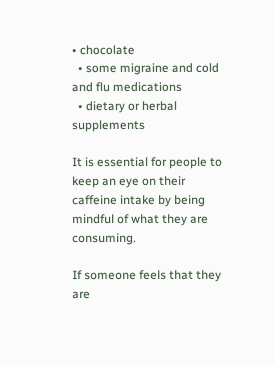• chocolate
  • some migraine and cold and flu medications
  • dietary or herbal supplements

It is essential for people to keep an eye on their caffeine intake by being mindful of what they are consuming.

If someone feels that they are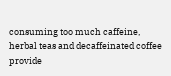consuming too much caffeine, herbal teas and decaffeinated coffee provide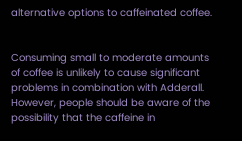alternative options to caffeinated coffee.


Consuming small to moderate amounts of coffee is unlikely to cause significant problems in combination with Adderall. However, people should be aware of the possibility that the caffeine in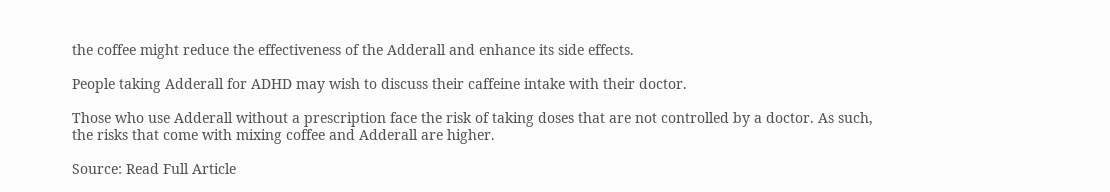the coffee might reduce the effectiveness of the Adderall and enhance its side effects.

People taking Adderall for ADHD may wish to discuss their caffeine intake with their doctor.

Those who use Adderall without a prescription face the risk of taking doses that are not controlled by a doctor. As such, the risks that come with mixing coffee and Adderall are higher.

Source: Read Full Article